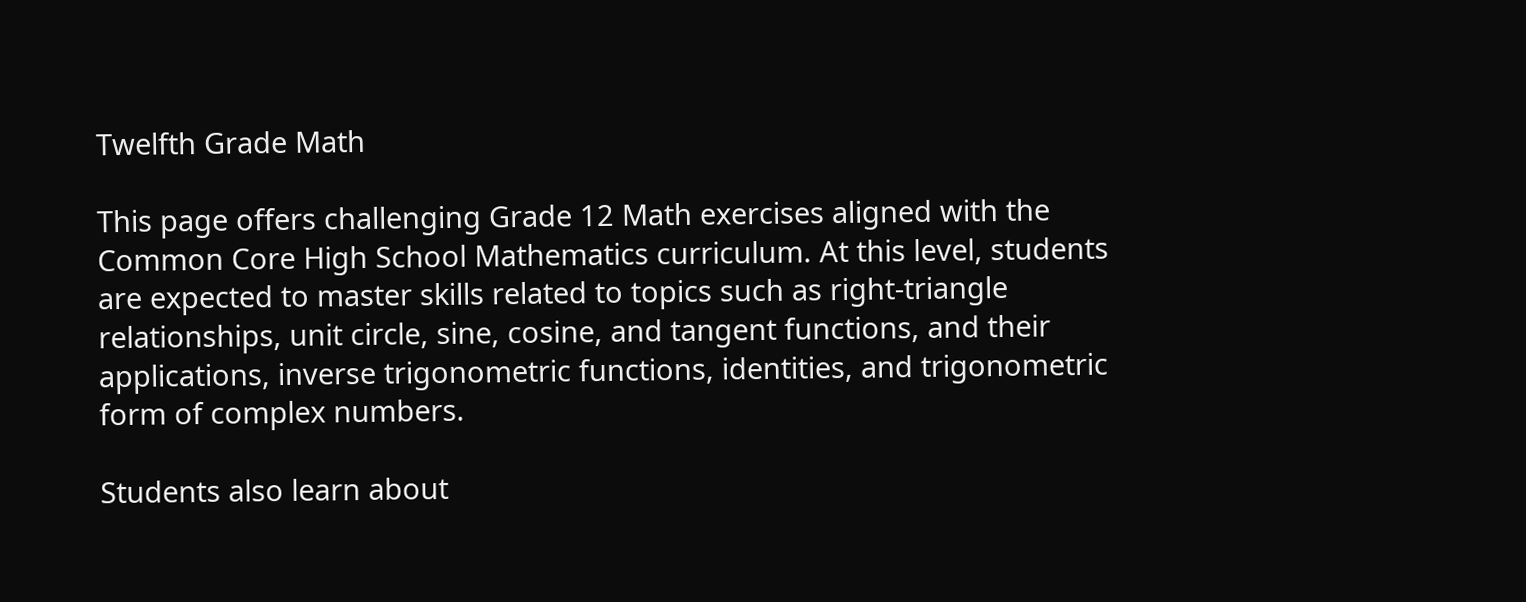Twelfth Grade Math

This page offers challenging Grade 12 Math exercises aligned with the Common Core High School Mathematics curriculum. At this level, students are expected to master skills related to topics such as right-triangle relationships, unit circle, sine, cosine, and tangent functions, and their applications, inverse trigonometric functions, identities, and trigonometric form of complex numbers.

Students also learn about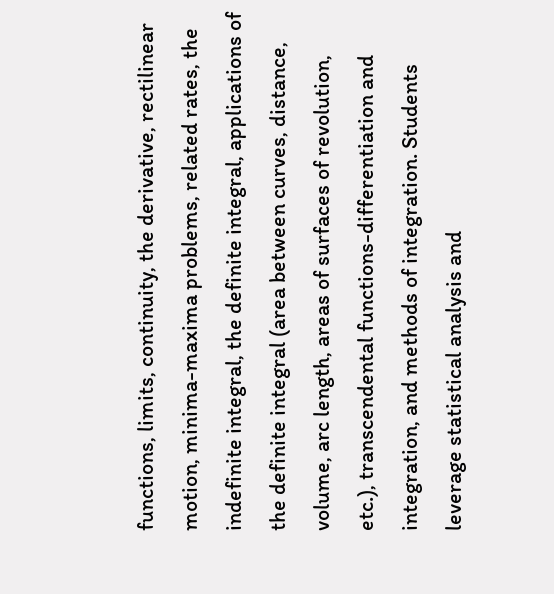functions, limits, continuity, the derivative, rectilinear motion, minima-maxima problems, related rates, the indefinite integral, the definite integral, applications of the definite integral (area between curves, distance, volume, arc length, areas of surfaces of revolution, etc.), transcendental functions-differentiation and integration, and methods of integration. Students leverage statistical analysis and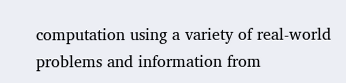computation using a variety of real-world problems and information from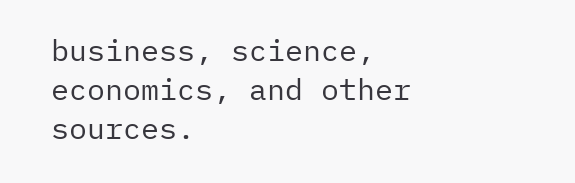business, science, economics, and other sources.